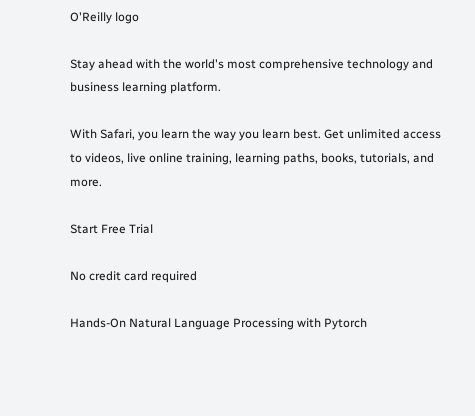O'Reilly logo

Stay ahead with the world's most comprehensive technology and business learning platform.

With Safari, you learn the way you learn best. Get unlimited access to videos, live online training, learning paths, books, tutorials, and more.

Start Free Trial

No credit card required

Hands-On Natural Language Processing with Pytorch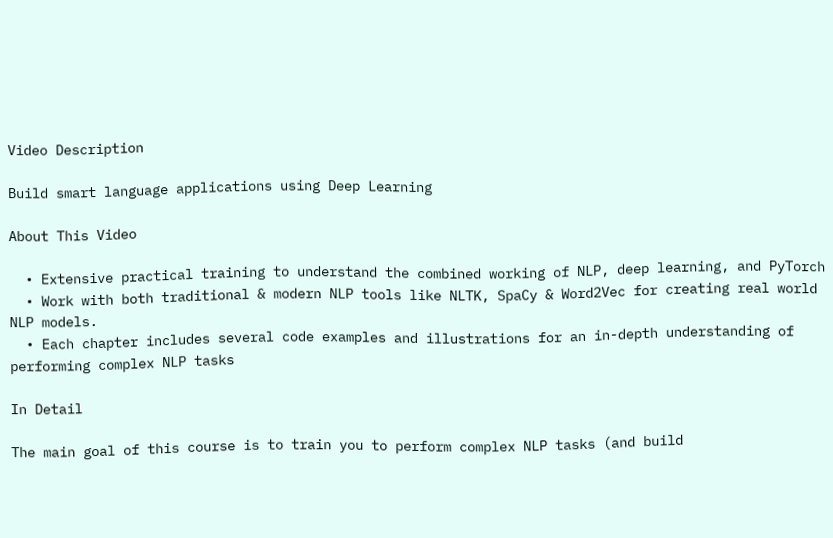Video Description

Build smart language applications using Deep Learning

About This Video

  • Extensive practical training to understand the combined working of NLP, deep learning, and PyTorch
  • Work with both traditional & modern NLP tools like NLTK, SpaCy & Word2Vec for creating real world NLP models.
  • Each chapter includes several code examples and illustrations for an in-depth understanding of performing complex NLP tasks

In Detail

The main goal of this course is to train you to perform complex NLP tasks (and build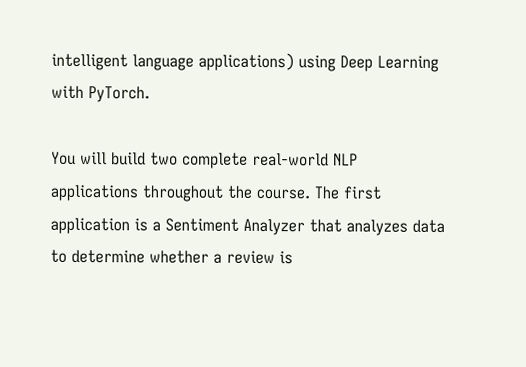intelligent language applications) using Deep Learning with PyTorch.

You will build two complete real-world NLP applications throughout the course. The first application is a Sentiment Analyzer that analyzes data to determine whether a review is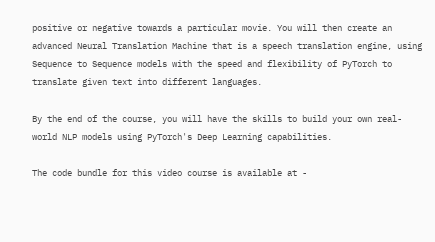positive or negative towards a particular movie. You will then create an advanced Neural Translation Machine that is a speech translation engine, using Sequence to Sequence models with the speed and flexibility of PyTorch to translate given text into different languages.

By the end of the course, you will have the skills to build your own real-world NLP models using PyTorch's Deep Learning capabilities.

The code bundle for this video course is available at -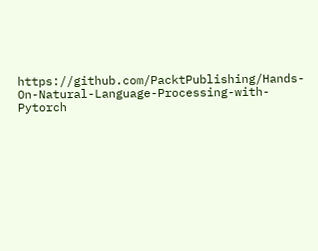https://github.com/PacktPublishing/Hands-On-Natural-Language-Processing-with-Pytorch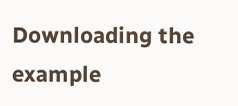Downloading the example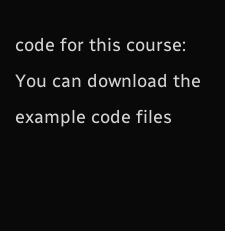code for this course: You can download the example code files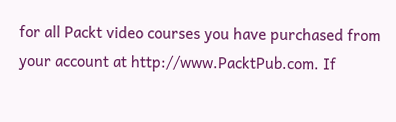for all Packt video courses you have purchased from your account at http://www.PacktPub.com. If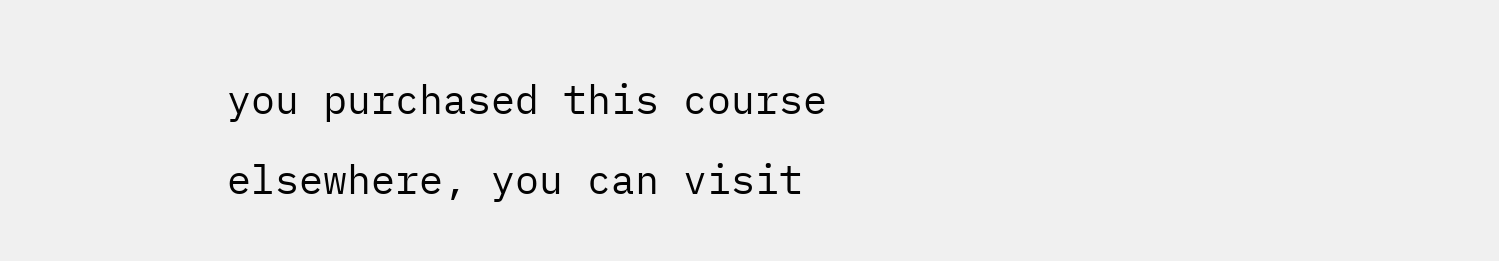you purchased this course elsewhere, you can visit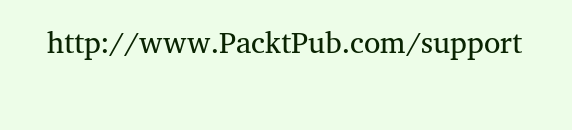http://www.PacktPub.com/support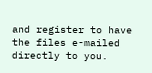and register to have the files e-mailed directly to you.